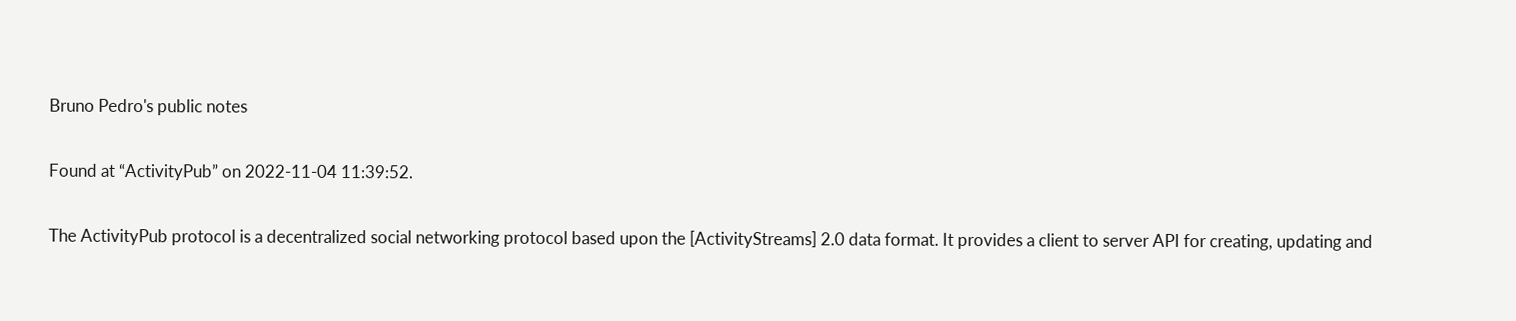Bruno Pedro's public notes

Found at “ActivityPub” on 2022-11-04 11:39:52.

The ActivityPub protocol is a decentralized social networking protocol based upon the [ActivityStreams] 2.0 data format. It provides a client to server API for creating, updating and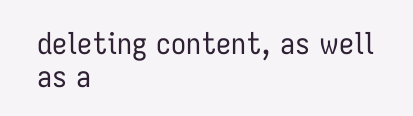deleting content, as well as a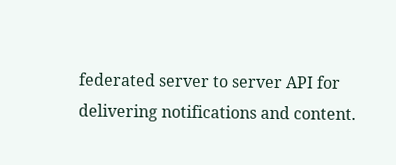federated server to server API for delivering notifications and content.